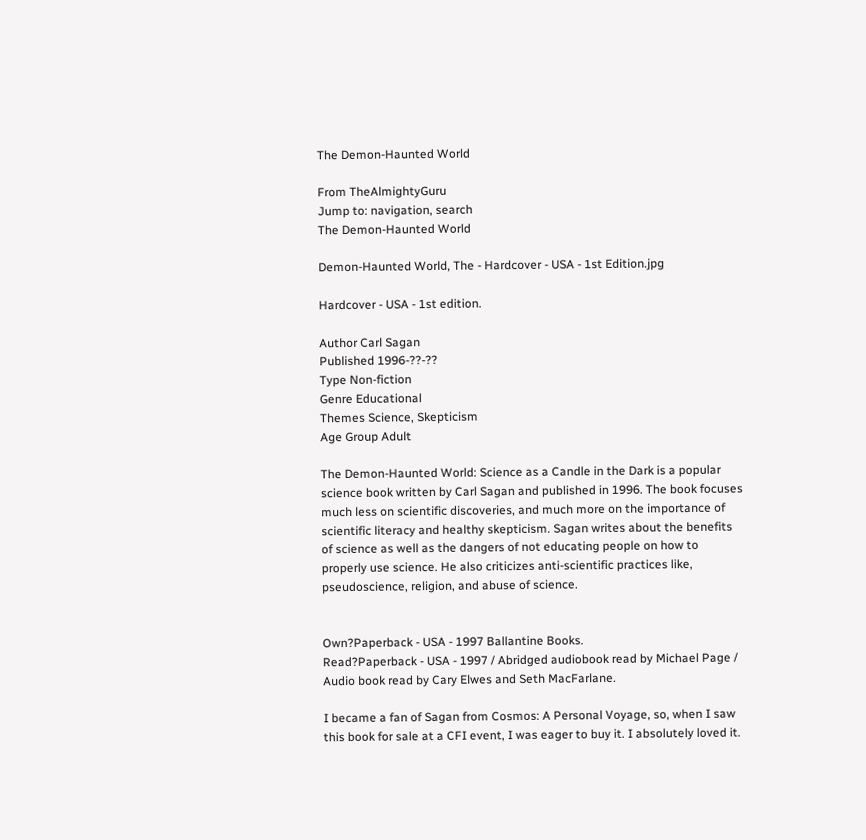The Demon-Haunted World

From TheAlmightyGuru
Jump to: navigation, search
The Demon-Haunted World

Demon-Haunted World, The - Hardcover - USA - 1st Edition.jpg

Hardcover - USA - 1st edition.

Author Carl Sagan
Published 1996-??-??
Type Non-fiction
Genre Educational
Themes Science, Skepticism
Age Group Adult

The Demon-Haunted World: Science as a Candle in the Dark is a popular science book written by Carl Sagan and published in 1996. The book focuses much less on scientific discoveries, and much more on the importance of scientific literacy and healthy skepticism. Sagan writes about the benefits of science as well as the dangers of not educating people on how to properly use science. He also criticizes anti-scientific practices like, pseudoscience, religion, and abuse of science.


Own?Paperback - USA - 1997 Ballantine Books.
Read?Paperback - USA - 1997 / Abridged audiobook read by Michael Page / Audio book read by Cary Elwes and Seth MacFarlane.

I became a fan of Sagan from Cosmos: A Personal Voyage, so, when I saw this book for sale at a CFI event, I was eager to buy it. I absolutely loved it.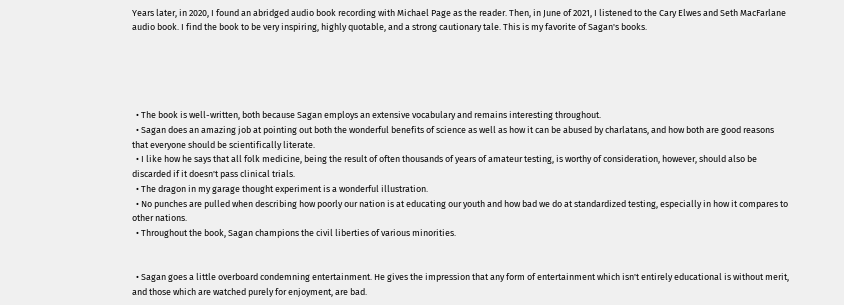Years later, in 2020, I found an abridged audio book recording with Michael Page as the reader. Then, in June of 2021, I listened to the Cary Elwes and Seth MacFarlane audio book. I find the book to be very inspiring, highly quotable, and a strong cautionary tale. This is my favorite of Sagan's books.





  • The book is well-written, both because Sagan employs an extensive vocabulary and remains interesting throughout.
  • Sagan does an amazing job at pointing out both the wonderful benefits of science as well as how it can be abused by charlatans, and how both are good reasons that everyone should be scientifically literate.
  • I like how he says that all folk medicine, being the result of often thousands of years of amateur testing, is worthy of consideration, however, should also be discarded if it doesn't pass clinical trials.
  • The dragon in my garage thought experiment is a wonderful illustration.
  • No punches are pulled when describing how poorly our nation is at educating our youth and how bad we do at standardized testing, especially in how it compares to other nations.
  • Throughout the book, Sagan champions the civil liberties of various minorities.


  • Sagan goes a little overboard condemning entertainment. He gives the impression that any form of entertainment which isn't entirely educational is without merit, and those which are watched purely for enjoyment, are bad.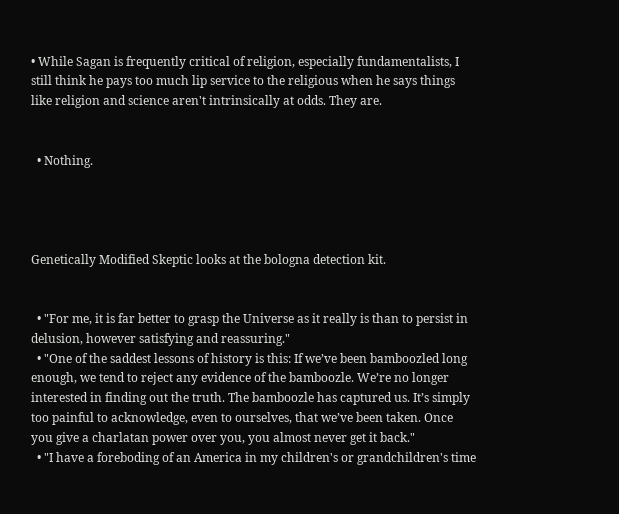• While Sagan is frequently critical of religion, especially fundamentalists, I still think he pays too much lip service to the religious when he says things like religion and science aren't intrinsically at odds. They are.


  • Nothing.




Genetically Modified Skeptic looks at the bologna detection kit.


  • "For me, it is far better to grasp the Universe as it really is than to persist in delusion, however satisfying and reassuring."
  • "One of the saddest lessons of history is this: If we’ve been bamboozled long enough, we tend to reject any evidence of the bamboozle. We’re no longer interested in finding out the truth. The bamboozle has captured us. It’s simply too painful to acknowledge, even to ourselves, that we’ve been taken. Once you give a charlatan power over you, you almost never get it back."
  • "I have a foreboding of an America in my children's or grandchildren's time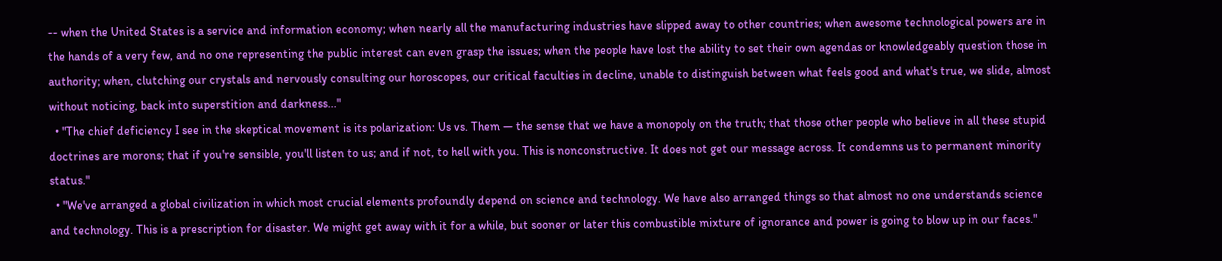-- when the United States is a service and information economy; when nearly all the manufacturing industries have slipped away to other countries; when awesome technological powers are in the hands of a very few, and no one representing the public interest can even grasp the issues; when the people have lost the ability to set their own agendas or knowledgeably question those in authority; when, clutching our crystals and nervously consulting our horoscopes, our critical faculties in decline, unable to distinguish between what feels good and what's true, we slide, almost without noticing, back into superstition and darkness..."
  • "The chief deficiency I see in the skeptical movement is its polarization: Us vs. Them — the sense that we have a monopoly on the truth; that those other people who believe in all these stupid doctrines are morons; that if you're sensible, you'll listen to us; and if not, to hell with you. This is nonconstructive. It does not get our message across. It condemns us to permanent minority status."
  • "We've arranged a global civilization in which most crucial elements profoundly depend on science and technology. We have also arranged things so that almost no one understands science and technology. This is a prescription for disaster. We might get away with it for a while, but sooner or later this combustible mixture of ignorance and power is going to blow up in our faces."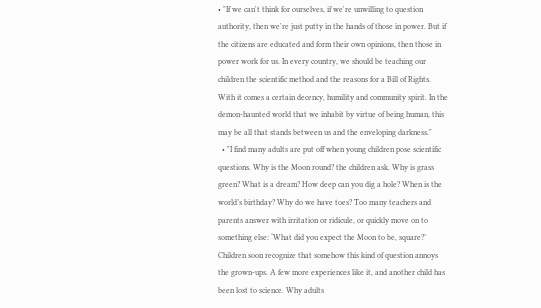• "If we can't think for ourselves, if we're unwilling to question authority, then we're just putty in the hands of those in power. But if the citizens are educated and form their own opinions, then those in power work for us. In every country, we should be teaching our children the scientific method and the reasons for a Bill of Rights. With it comes a certain decency, humility and community spirit. In the demon-haunted world that we inhabit by virtue of being human, this may be all that stands between us and the enveloping darkness."
  • "I find many adults are put off when young children pose scientific questions. Why is the Moon round? the children ask. Why is grass green? What is a dream? How deep can you dig a hole? When is the world’s birthday? Why do we have toes? Too many teachers and parents answer with irritation or ridicule, or quickly move on to something else: ‘What did you expect the Moon to be, square?’ Children soon recognize that somehow this kind of question annoys the grown-ups. A few more experiences like it, and another child has been lost to science. Why adults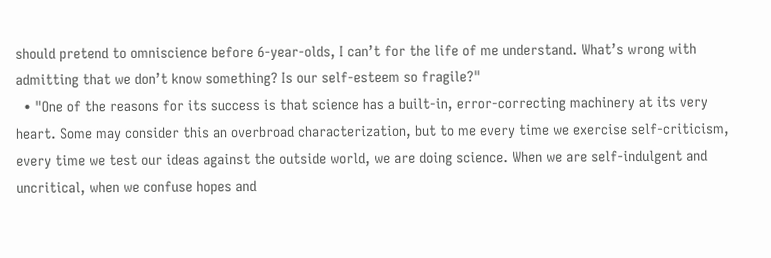should pretend to omniscience before 6-year-olds, I can’t for the life of me understand. What’s wrong with admitting that we don’t know something? Is our self-esteem so fragile?"
  • "One of the reasons for its success is that science has a built-in, error-correcting machinery at its very heart. Some may consider this an overbroad characterization, but to me every time we exercise self-criticism, every time we test our ideas against the outside world, we are doing science. When we are self-indulgent and uncritical, when we confuse hopes and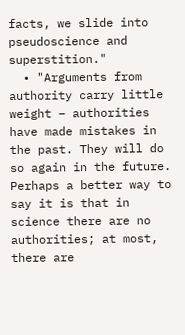facts, we slide into pseudoscience and superstition."
  • "Arguments from authority carry little weight – authorities have made mistakes in the past. They will do so again in the future. Perhaps a better way to say it is that in science there are no authorities; at most, there are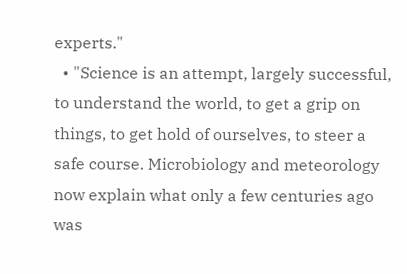experts."
  • "Science is an attempt, largely successful, to understand the world, to get a grip on things, to get hold of ourselves, to steer a safe course. Microbiology and meteorology now explain what only a few centuries ago was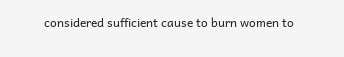considered sufficient cause to burn women to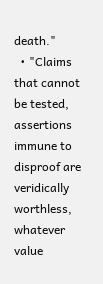death."
  • "Claims that cannot be tested, assertions immune to disproof are veridically worthless, whatever value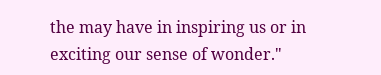the may have in inspiring us or in exciting our sense of wonder."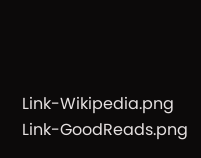Link-Wikipedia.png  Link-GoodReads.png